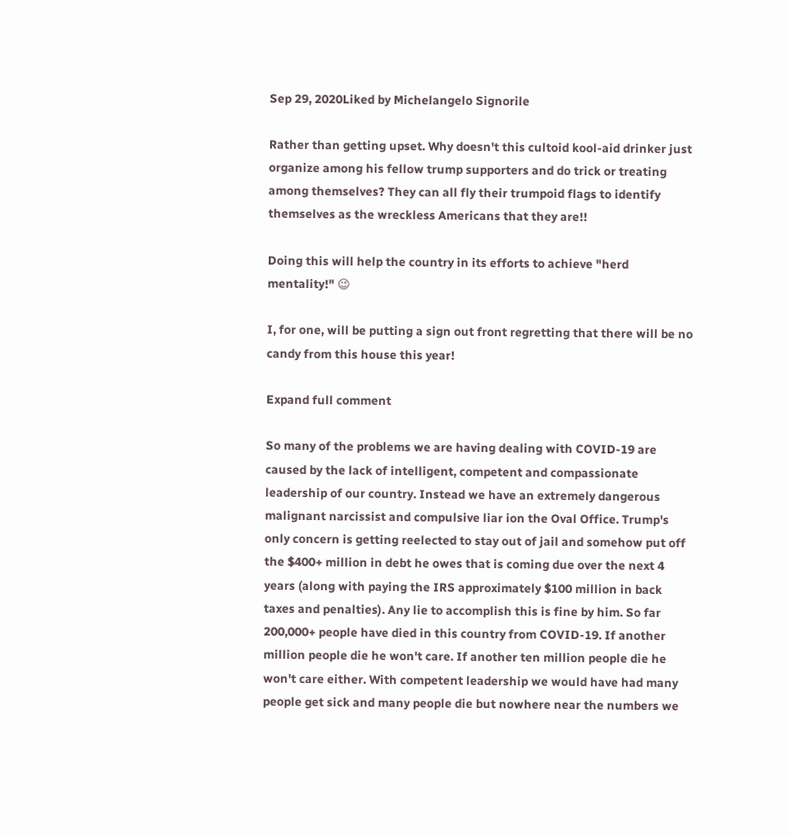Sep 29, 2020Liked by Michelangelo Signorile

Rather than getting upset. Why doesn't this cultoid kool-aid drinker just organize among his fellow trump supporters and do trick or treating among themselves? They can all fly their trumpoid flags to identify themselves as the wreckless Americans that they are!!

Doing this will help the country in its efforts to achieve "herd mentality!" 😉

I, for one, will be putting a sign out front regretting that there will be no candy from this house this year!

Expand full comment

So many of the problems we are having dealing with COVID-19 are caused by the lack of intelligent, competent and compassionate leadership of our country. Instead we have an extremely dangerous malignant narcissist and compulsive liar ion the Oval Office. Trump's only concern is getting reelected to stay out of jail and somehow put off the $400+ million in debt he owes that is coming due over the next 4 years (along with paying the IRS approximately $100 million in back taxes and penalties). Any lie to accomplish this is fine by him. So far 200,000+ people have died in this country from COVID-19. If another million people die he won't care. If another ten million people die he won't care either. With competent leadership we would have had many people get sick and many people die but nowhere near the numbers we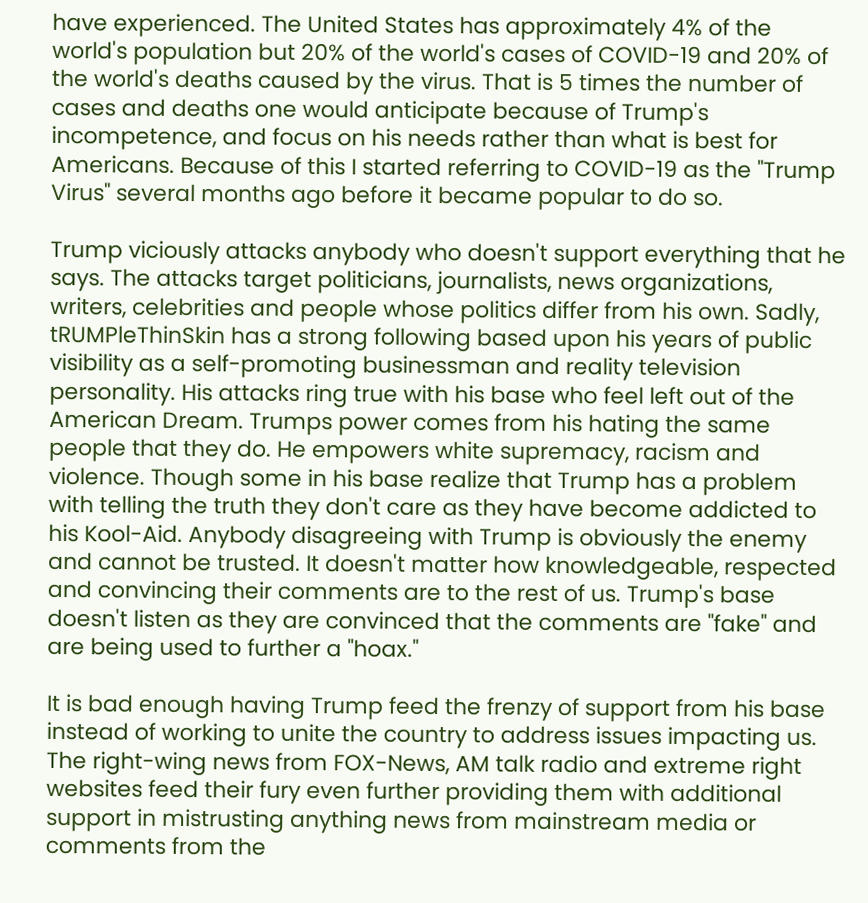have experienced. The United States has approximately 4% of the world's population but 20% of the world's cases of COVID-19 and 20% of the world's deaths caused by the virus. That is 5 times the number of cases and deaths one would anticipate because of Trump's incompetence, and focus on his needs rather than what is best for Americans. Because of this I started referring to COVID-19 as the "Trump Virus" several months ago before it became popular to do so.

Trump viciously attacks anybody who doesn't support everything that he says. The attacks target politicians, journalists, news organizations, writers, celebrities and people whose politics differ from his own. Sadly, tRUMPleThinSkin has a strong following based upon his years of public visibility as a self-promoting businessman and reality television personality. His attacks ring true with his base who feel left out of the American Dream. Trumps power comes from his hating the same people that they do. He empowers white supremacy, racism and violence. Though some in his base realize that Trump has a problem with telling the truth they don't care as they have become addicted to his Kool-Aid. Anybody disagreeing with Trump is obviously the enemy and cannot be trusted. It doesn't matter how knowledgeable, respected and convincing their comments are to the rest of us. Trump's base doesn't listen as they are convinced that the comments are "fake" and are being used to further a "hoax."

It is bad enough having Trump feed the frenzy of support from his base instead of working to unite the country to address issues impacting us. The right-wing news from FOX-News, AM talk radio and extreme right websites feed their fury even further providing them with additional support in mistrusting anything news from mainstream media or comments from the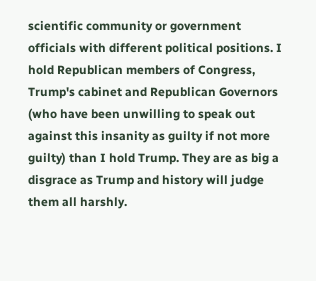scientific community or government officials with different political positions. I hold Republican members of Congress, Trump's cabinet and Republican Governors (who have been unwilling to speak out against this insanity as guilty if not more guilty) than I hold Trump. They are as big a disgrace as Trump and history will judge them all harshly.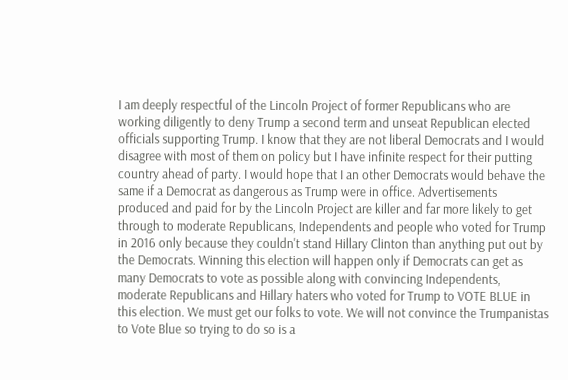I am deeply respectful of the Lincoln Project of former Republicans who are working diligently to deny Trump a second term and unseat Republican elected officials supporting Trump. I know that they are not liberal Democrats and I would disagree with most of them on policy but I have infinite respect for their putting country ahead of party. I would hope that I an other Democrats would behave the same if a Democrat as dangerous as Trump were in office. Advertisements produced and paid for by the Lincoln Project are killer and far more likely to get through to moderate Republicans, Independents and people who voted for Trump in 2016 only because they couldn't stand Hillary Clinton than anything put out by the Democrats. Winning this election will happen only if Democrats can get as many Democrats to vote as possible along with convincing Independents, moderate Republicans and Hillary haters who voted for Trump to VOTE BLUE in this election. We must get our folks to vote. We will not convince the Trumpanistas to Vote Blue so trying to do so is a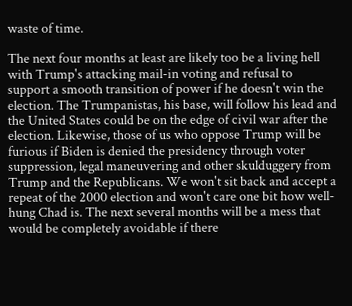waste of time.

The next four months at least are likely too be a living hell with Trump's attacking mail-in voting and refusal to support a smooth transition of power if he doesn't win the election. The Trumpanistas, his base, will follow his lead and the United States could be on the edge of civil war after the election. Likewise, those of us who oppose Trump will be furious if Biden is denied the presidency through voter suppression, legal maneuvering and other skulduggery from Trump and the Republicans. We won't sit back and accept a repeat of the 2000 election and won't care one bit how well-hung Chad is. The next several months will be a mess that would be completely avoidable if there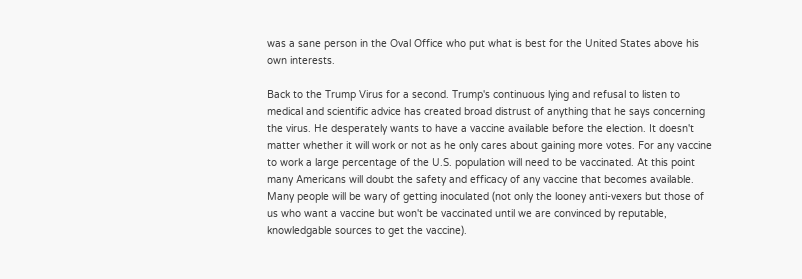was a sane person in the Oval Office who put what is best for the United States above his own interests.

Back to the Trump Virus for a second. Trump's continuous lying and refusal to listen to medical and scientific advice has created broad distrust of anything that he says concerning the virus. He desperately wants to have a vaccine available before the election. It doesn't matter whether it will work or not as he only cares about gaining more votes. For any vaccine to work a large percentage of the U.S. population will need to be vaccinated. At this point many Americans will doubt the safety and efficacy of any vaccine that becomes available. Many people will be wary of getting inoculated (not only the looney anti-vexers but those of us who want a vaccine but won't be vaccinated until we are convinced by reputable, knowledgable sources to get the vaccine).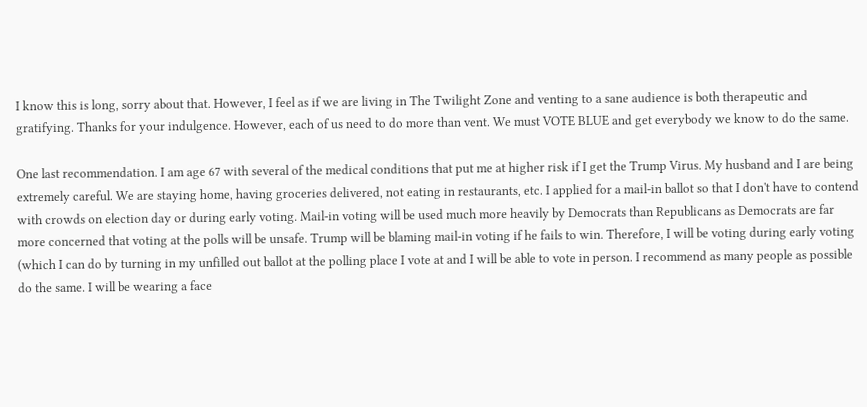I know this is long, sorry about that. However, I feel as if we are living in The Twilight Zone and venting to a sane audience is both therapeutic and gratifying. Thanks for your indulgence. However, each of us need to do more than vent. We must VOTE BLUE and get everybody we know to do the same.

One last recommendation. I am age 67 with several of the medical conditions that put me at higher risk if I get the Trump Virus. My husband and I are being extremely careful. We are staying home, having groceries delivered, not eating in restaurants, etc. I applied for a mail-in ballot so that I don't have to contend with crowds on election day or during early voting. Mail-in voting will be used much more heavily by Democrats than Republicans as Democrats are far more concerned that voting at the polls will be unsafe. Trump will be blaming mail-in voting if he fails to win. Therefore, I will be voting during early voting (which I can do by turning in my unfilled out ballot at the polling place I vote at and I will be able to vote in person. I recommend as many people as possible do the same. I will be wearing a face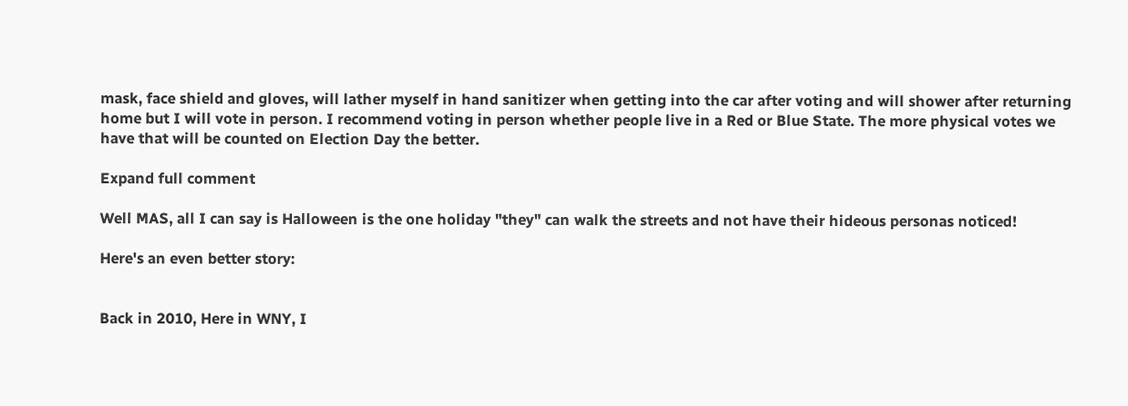mask, face shield and gloves, will lather myself in hand sanitizer when getting into the car after voting and will shower after returning home but I will vote in person. I recommend voting in person whether people live in a Red or Blue State. The more physical votes we have that will be counted on Election Day the better.

Expand full comment

Well MAS, all I can say is Halloween is the one holiday "they" can walk the streets and not have their hideous personas noticed!

Here's an even better story:


Back in 2010, Here in WNY, I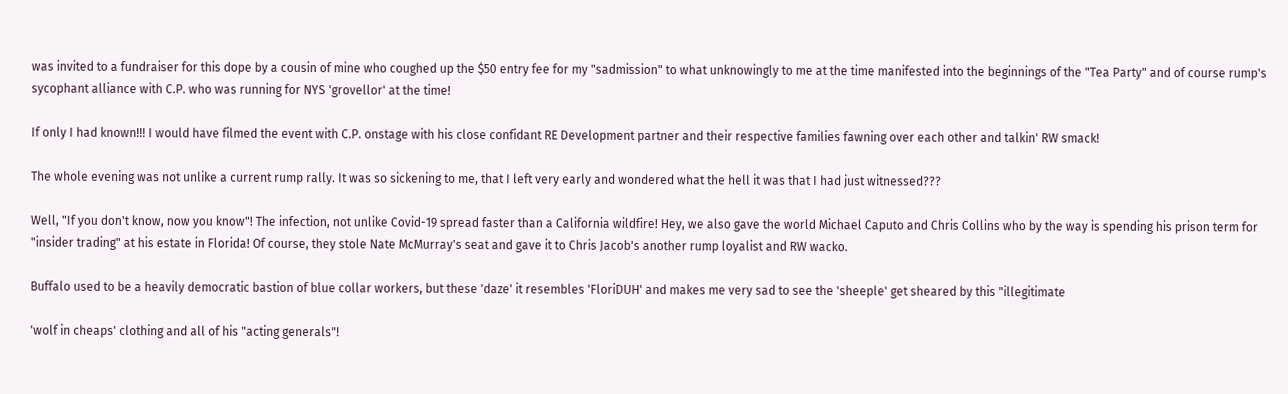was invited to a fundraiser for this dope by a cousin of mine who coughed up the $50 entry fee for my "sadmission" to what unknowingly to me at the time manifested into the beginnings of the "Tea Party" and of course rump's sycophant alliance with C.P. who was running for NYS 'grovellor' at the time!

If only I had known!!! I would have filmed the event with C.P. onstage with his close confidant RE Development partner and their respective families fawning over each other and talkin' RW smack!

The whole evening was not unlike a current rump rally. It was so sickening to me, that I left very early and wondered what the hell it was that I had just witnessed???

Well, "If you don't know, now you know"! The infection, not unlike Covid-19 spread faster than a California wildfire! Hey, we also gave the world Michael Caputo and Chris Collins who by the way is spending his prison term for "insider trading" at his estate in Florida! Of course, they stole Nate McMurray's seat and gave it to Chris Jacob's another rump loyalist and RW wacko.

Buffalo used to be a heavily democratic bastion of blue collar workers, but these 'daze' it resembles 'FloriDUH' and makes me very sad to see the 'sheeple' get sheared by this "illegitimate

'wolf in cheaps' clothing and all of his "acting generals"!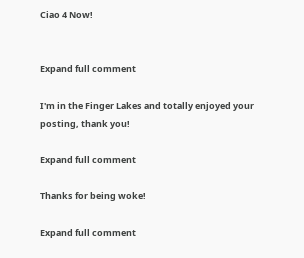Ciao 4 Now!


Expand full comment

I'm in the Finger Lakes and totally enjoyed your posting, thank you!

Expand full comment

Thanks for being woke!

Expand full comment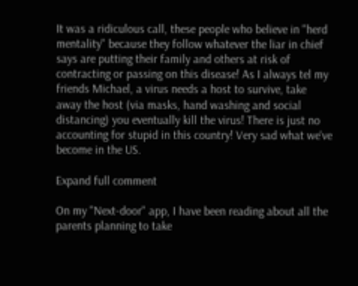It was a ridiculous call, these people who believe in "herd mentality" because they follow whatever the liar in chief says are putting their family and others at risk of contracting or passing on this disease! As I always tel my friends Michael, a virus needs a host to survive, take away the host (via masks, hand washing and social distancing) you eventually kill the virus! There is just no accounting for stupid in this country! Very sad what we've become in the US.

Expand full comment

On my "Next-door" app, I have been reading about all the parents planning to take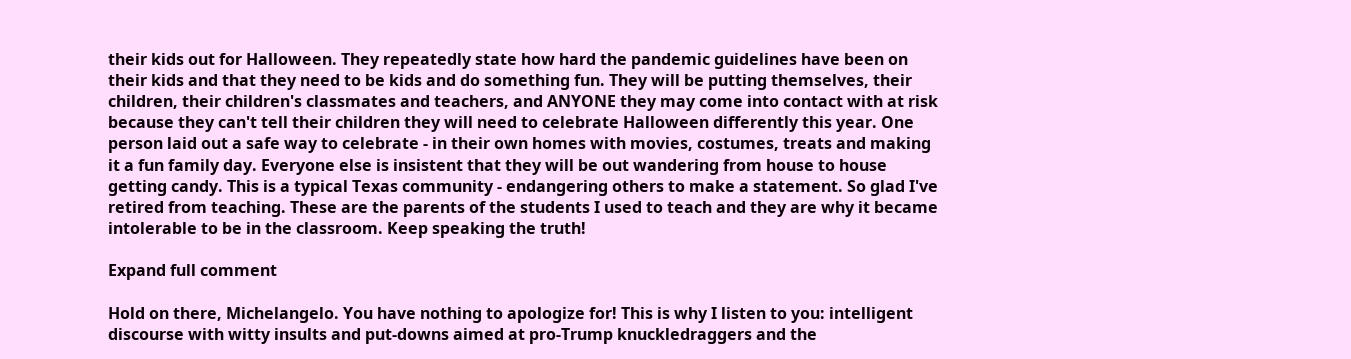their kids out for Halloween. They repeatedly state how hard the pandemic guidelines have been on their kids and that they need to be kids and do something fun. They will be putting themselves, their children, their children's classmates and teachers, and ANYONE they may come into contact with at risk because they can't tell their children they will need to celebrate Halloween differently this year. One person laid out a safe way to celebrate - in their own homes with movies, costumes, treats and making it a fun family day. Everyone else is insistent that they will be out wandering from house to house getting candy. This is a typical Texas community - endangering others to make a statement. So glad I've retired from teaching. These are the parents of the students I used to teach and they are why it became intolerable to be in the classroom. Keep speaking the truth!

Expand full comment

Hold on there, Michelangelo. You have nothing to apologize for! This is why I listen to you: intelligent discourse with witty insults and put-downs aimed at pro-Trump knuckledraggers and the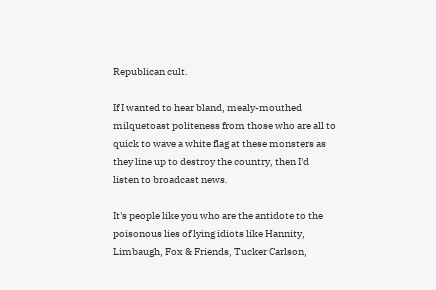Republican cult.

If I wanted to hear bland, mealy-mouthed milquetoast politeness from those who are all to quick to wave a white flag at these monsters as they line up to destroy the country, then I'd listen to broadcast news.

It's people like you who are the antidote to the poisonous lies of lying idiots like Hannity, Limbaugh, Fox & Friends, Tucker Carlson,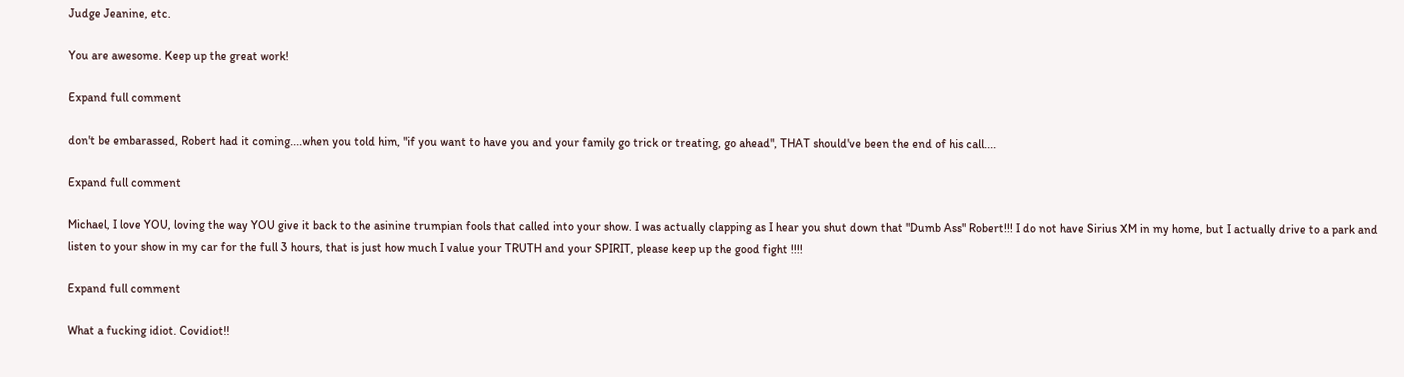Judge Jeanine, etc.

You are awesome. Keep up the great work!

Expand full comment

don't be embarassed, Robert had it coming....when you told him, "if you want to have you and your family go trick or treating, go ahead", THAT should've been the end of his call....

Expand full comment

Michael, I love YOU, loving the way YOU give it back to the asinine trumpian fools that called into your show. I was actually clapping as I hear you shut down that "Dumb Ass" Robert!!! I do not have Sirius XM in my home, but I actually drive to a park and listen to your show in my car for the full 3 hours, that is just how much I value your TRUTH and your SPIRIT, please keep up the good fight !!!!

Expand full comment

What a fucking idiot. Covidiot!!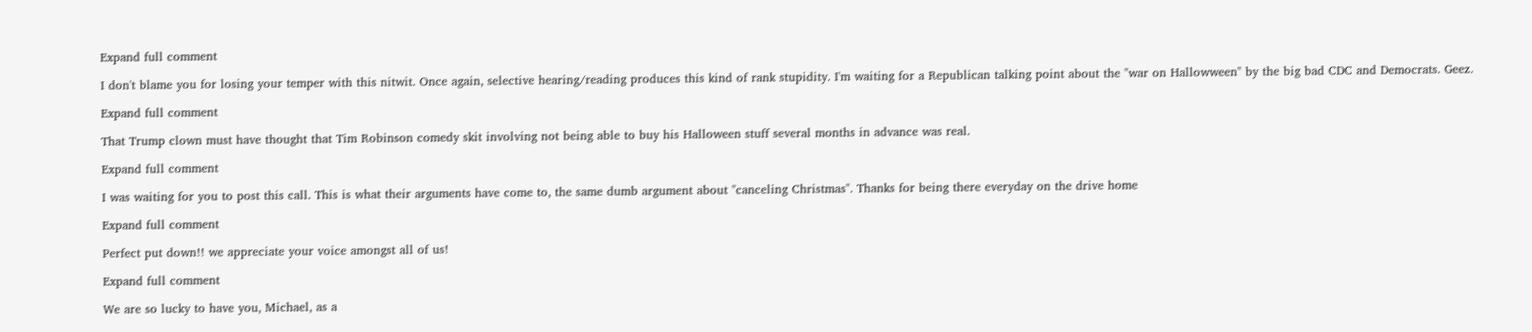Expand full comment

I don't blame you for losing your temper with this nitwit. Once again, selective hearing/reading produces this kind of rank stupidity. I'm waiting for a Republican talking point about the "war on Hallowween" by the big bad CDC and Democrats. Geez.

Expand full comment

That Trump clown must have thought that Tim Robinson comedy skit involving not being able to buy his Halloween stuff several months in advance was real.

Expand full comment

I was waiting for you to post this call. This is what their arguments have come to, the same dumb argument about "canceling Christmas". Thanks for being there everyday on the drive home

Expand full comment

Perfect put down!! we appreciate your voice amongst all of us!

Expand full comment

We are so lucky to have you, Michael, as a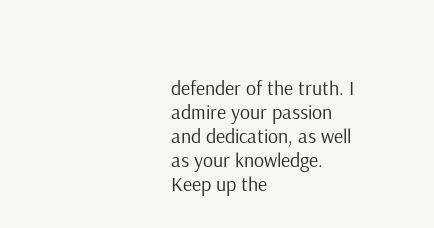defender of the truth. I admire your passion and dedication, as well as your knowledge. Keep up the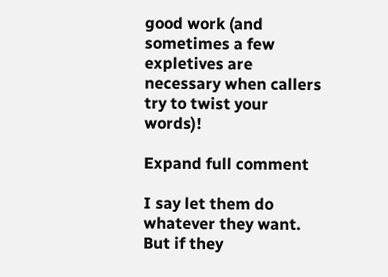good work (and sometimes a few expletives are necessary when callers try to twist your words)!

Expand full comment

I say let them do whatever they want. But if they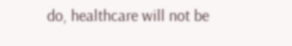do, healthcare will not be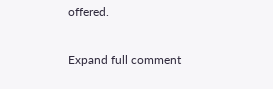offered.

Expand full comment